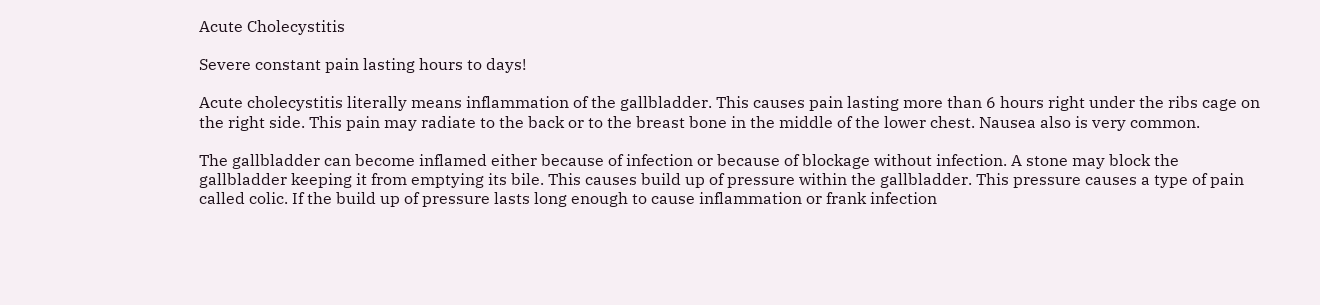Acute Cholecystitis

Severe constant pain lasting hours to days!

Acute cholecystitis literally means inflammation of the gallbladder. This causes pain lasting more than 6 hours right under the ribs cage on the right side. This pain may radiate to the back or to the breast bone in the middle of the lower chest. Nausea also is very common.

The gallbladder can become inflamed either because of infection or because of blockage without infection. A stone may block the gallbladder keeping it from emptying its bile. This causes build up of pressure within the gallbladder. This pressure causes a type of pain called colic. If the build up of pressure lasts long enough to cause inflammation or frank infection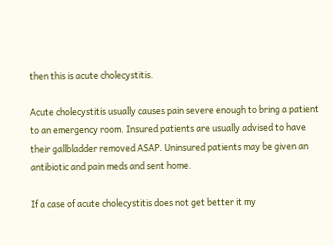then this is acute cholecystitis.

Acute cholecystitis usually causes pain severe enough to bring a patient to an emergency room. Insured patients are usually advised to have their gallbladder removed ASAP. Uninsured patients may be given an antibiotic and pain meds and sent home.

If a case of acute cholecystitis does not get better it my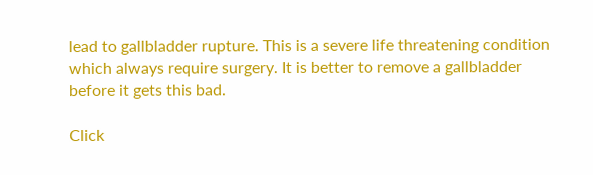lead to gallbladder rupture. This is a severe life threatening condition which always require surgery. It is better to remove a gallbladder before it gets this bad.

Click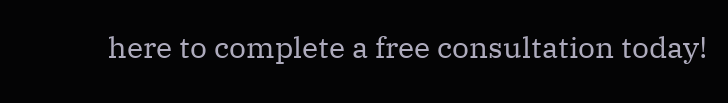here to complete a free consultation today!